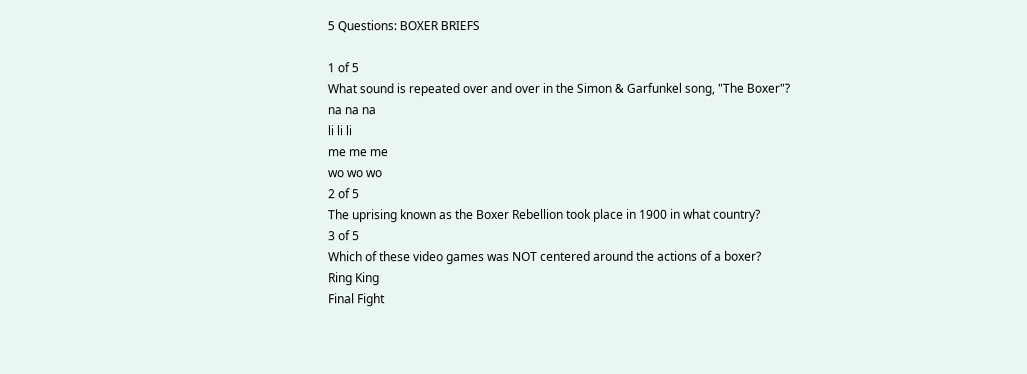5 Questions: BOXER BRIEFS

1 of 5
What sound is repeated over and over in the Simon & Garfunkel song, "The Boxer"?
na na na
li li li
me me me
wo wo wo
2 of 5
The uprising known as the Boxer Rebellion took place in 1900 in what country?
3 of 5
Which of these video games was NOT centered around the actions of a boxer?
Ring King
Final Fight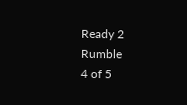Ready 2 Rumble
4 of 5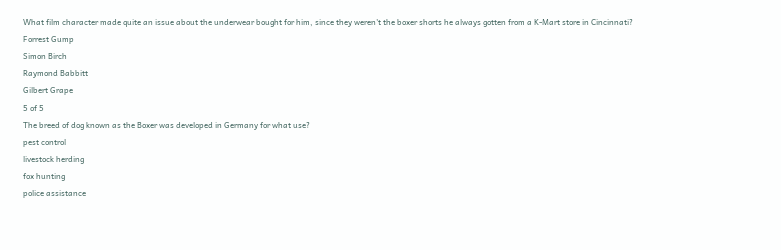What film character made quite an issue about the underwear bought for him, since they weren't the boxer shorts he always gotten from a K-Mart store in Cincinnati?
Forrest Gump
Simon Birch
Raymond Babbitt
Gilbert Grape
5 of 5
The breed of dog known as the Boxer was developed in Germany for what use?
pest control
livestock herding
fox hunting
police assistance